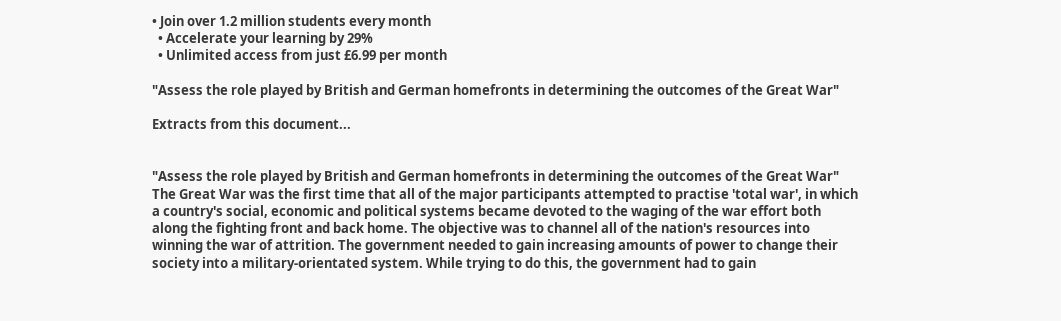• Join over 1.2 million students every month
  • Accelerate your learning by 29%
  • Unlimited access from just £6.99 per month

"Assess the role played by British and German homefronts in determining the outcomes of the Great War"

Extracts from this document...


"Assess the role played by British and German homefronts in determining the outcomes of the Great War" The Great War was the first time that all of the major participants attempted to practise 'total war', in which a country's social, economic and political systems became devoted to the waging of the war effort both along the fighting front and back home. The objective was to channel all of the nation's resources into winning the war of attrition. The government needed to gain increasing amounts of power to change their society into a military-orientated system. While trying to do this, the government had to gain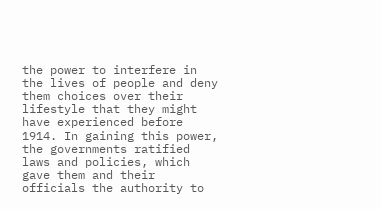the power to interfere in the lives of people and deny them choices over their lifestyle that they might have experienced before 1914. In gaining this power, the governments ratified laws and policies, which gave them and their officials the authority to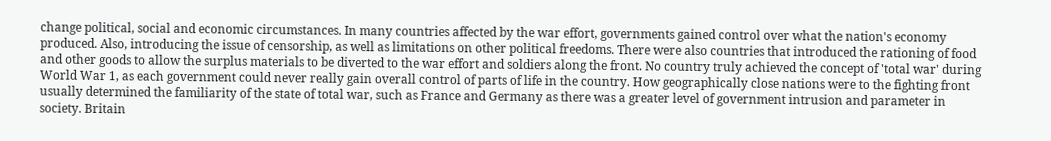change political, social and economic circumstances. In many countries affected by the war effort, governments gained control over what the nation's economy produced. Also, introducing the issue of censorship, as well as limitations on other political freedoms. There were also countries that introduced the rationing of food and other goods to allow the surplus materials to be diverted to the war effort and soldiers along the front. No country truly achieved the concept of 'total war' during World War 1, as each government could never really gain overall control of parts of life in the country. How geographically close nations were to the fighting front usually determined the familiarity of the state of total war, such as France and Germany as there was a greater level of government intrusion and parameter in society. Britain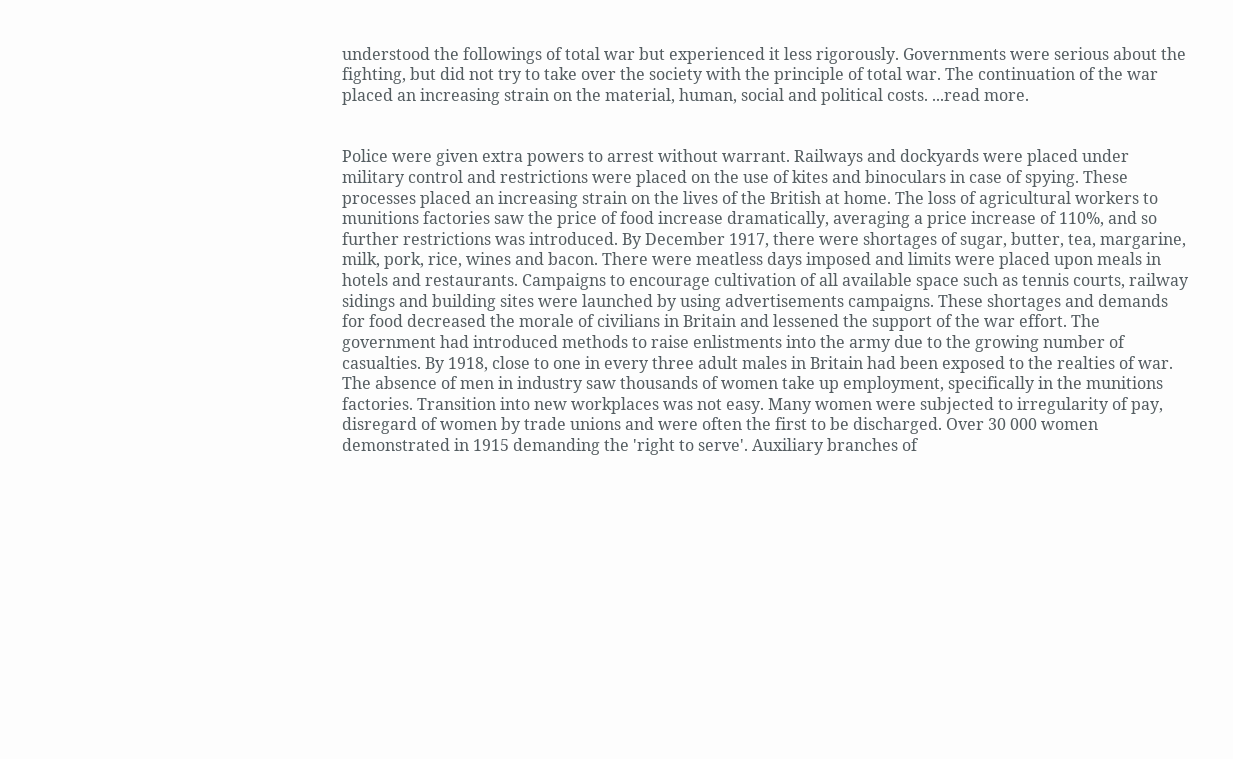understood the followings of total war but experienced it less rigorously. Governments were serious about the fighting, but did not try to take over the society with the principle of total war. The continuation of the war placed an increasing strain on the material, human, social and political costs. ...read more.


Police were given extra powers to arrest without warrant. Railways and dockyards were placed under military control and restrictions were placed on the use of kites and binoculars in case of spying. These processes placed an increasing strain on the lives of the British at home. The loss of agricultural workers to munitions factories saw the price of food increase dramatically, averaging a price increase of 110%, and so further restrictions was introduced. By December 1917, there were shortages of sugar, butter, tea, margarine, milk, pork, rice, wines and bacon. There were meatless days imposed and limits were placed upon meals in hotels and restaurants. Campaigns to encourage cultivation of all available space such as tennis courts, railway sidings and building sites were launched by using advertisements campaigns. These shortages and demands for food decreased the morale of civilians in Britain and lessened the support of the war effort. The government had introduced methods to raise enlistments into the army due to the growing number of casualties. By 1918, close to one in every three adult males in Britain had been exposed to the realties of war. The absence of men in industry saw thousands of women take up employment, specifically in the munitions factories. Transition into new workplaces was not easy. Many women were subjected to irregularity of pay, disregard of women by trade unions and were often the first to be discharged. Over 30 000 women demonstrated in 1915 demanding the 'right to serve'. Auxiliary branches of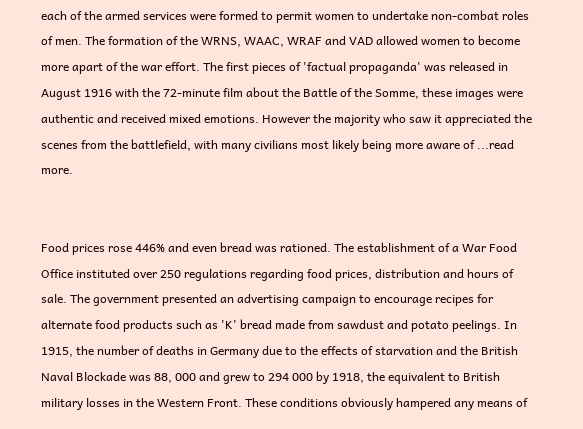each of the armed services were formed to permit women to undertake non-combat roles of men. The formation of the WRNS, WAAC, WRAF and VAD allowed women to become more apart of the war effort. The first pieces of 'factual propaganda' was released in August 1916 with the 72-minute film about the Battle of the Somme, these images were authentic and received mixed emotions. However the majority who saw it appreciated the scenes from the battlefield, with many civilians most likely being more aware of ...read more.


Food prices rose 446% and even bread was rationed. The establishment of a War Food Office instituted over 250 regulations regarding food prices, distribution and hours of sale. The government presented an advertising campaign to encourage recipes for alternate food products such as 'K' bread made from sawdust and potato peelings. In 1915, the number of deaths in Germany due to the effects of starvation and the British Naval Blockade was 88, 000 and grew to 294 000 by 1918, the equivalent to British military losses in the Western Front. These conditions obviously hampered any means of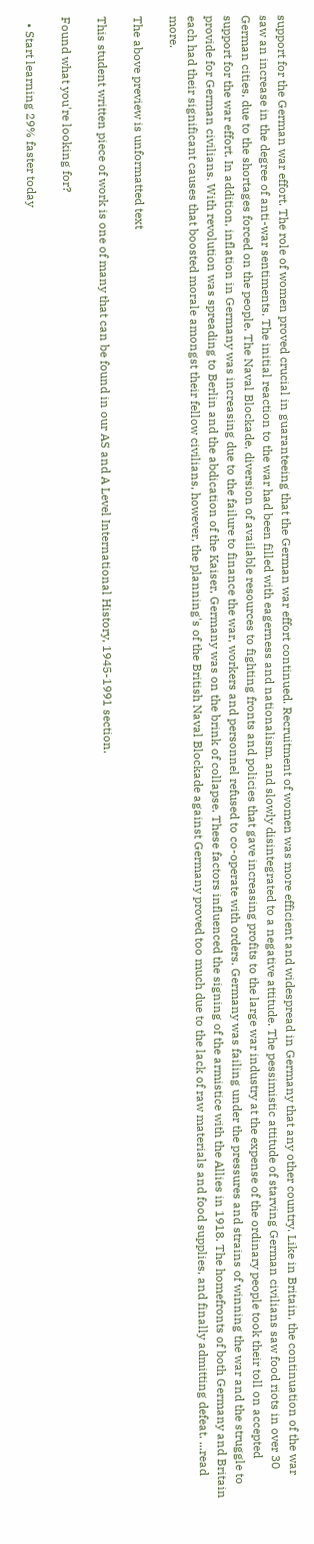support for the German war effort. The role of women proved crucial in guaranteeing that the German war effort continued. Recruitment of women was more efficient and widespread in Germany that any other country. Like in Britain, the continuation of the war saw an increase in the degree of anti-war sentiments. The initial reaction to the war had been filled with eagerness and nationalism, and slowly disintegrated to a negative attitude. The pessimistic attitude of starving German civilians saw food riots in over 30 German cities, due to the shortages forced on the people. The Naval Blockade, diversion of available resources to fighting fronts and policies that gave increasing profits to the large war industry at the expense of the ordinary people took their toll on accepted support for the war effort. In addition, inflation in Germany was increasing due to the failure to finance the war, workers and personnel refused to co-operate with orders. Germany was failing under the pressures and strains of winning the war and the struggle to provide for German civilians. With revolution was spreading to Berlin and the abdication of the Kaiser, Germany was on the brink of collapse. These factors influenced the signing of the armistice with the Allies in 1918. The homefronts of both Germany and Britain each had their significant causes that boosted morale amongst their fellow civilians, however, the planning's of the British Naval Blockade against Germany proved too much due to the lack of raw materials and food supplies, and finally admitting defeat. ...read more.

The above preview is unformatted text

This student written piece of work is one of many that can be found in our AS and A Level International History, 1945-1991 section.

Found what you're looking for?

  • Start learning 29% faster today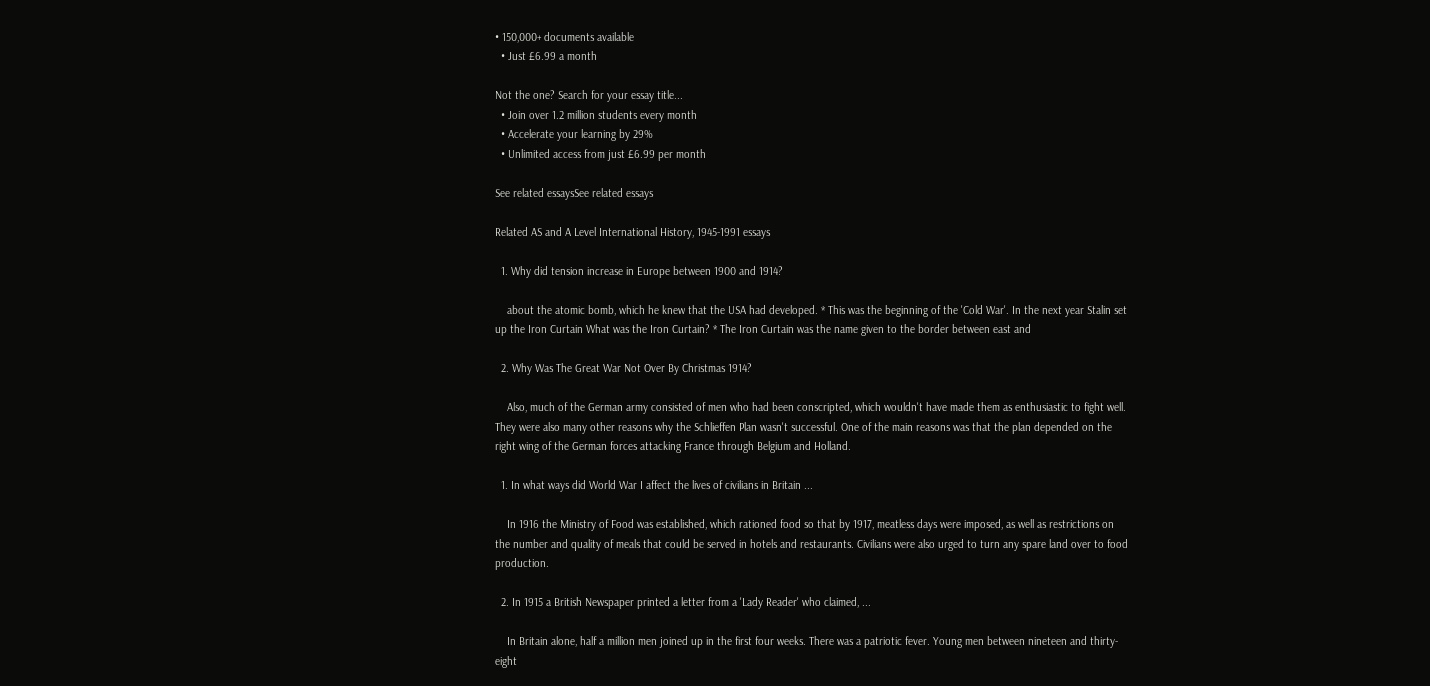• 150,000+ documents available
  • Just £6.99 a month

Not the one? Search for your essay title...
  • Join over 1.2 million students every month
  • Accelerate your learning by 29%
  • Unlimited access from just £6.99 per month

See related essaysSee related essays

Related AS and A Level International History, 1945-1991 essays

  1. Why did tension increase in Europe between 1900 and 1914?

    about the atomic bomb, which he knew that the USA had developed. * This was the beginning of the 'Cold War'. In the next year Stalin set up the Iron Curtain What was the Iron Curtain? * The Iron Curtain was the name given to the border between east and

  2. Why Was The Great War Not Over By Christmas 1914?

    Also, much of the German army consisted of men who had been conscripted, which wouldn't have made them as enthusiastic to fight well. They were also many other reasons why the Schlieffen Plan wasn't successful. One of the main reasons was that the plan depended on the right wing of the German forces attacking France through Belgium and Holland.

  1. In what ways did World War I affect the lives of civilians in Britain ...

    In 1916 the Ministry of Food was established, which rationed food so that by 1917, meatless days were imposed, as well as restrictions on the number and quality of meals that could be served in hotels and restaurants. Civilians were also urged to turn any spare land over to food production.

  2. In 1915 a British Newspaper printed a letter from a 'Lady Reader' who claimed, ...

    In Britain alone, half a million men joined up in the first four weeks. There was a patriotic fever. Young men between nineteen and thirty-eight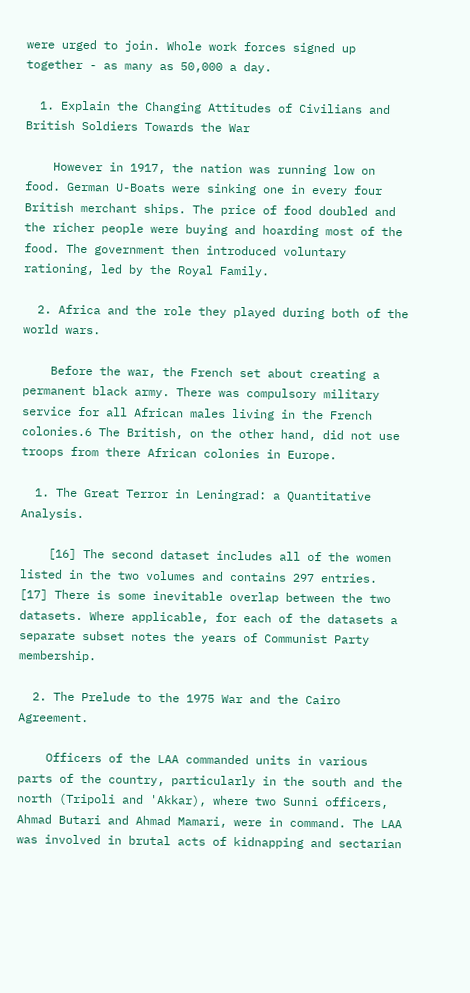were urged to join. Whole work forces signed up together - as many as 50,000 a day.

  1. Explain the Changing Attitudes of Civilians and British Soldiers Towards the War

    However in 1917, the nation was running low on food. German U-Boats were sinking one in every four British merchant ships. The price of food doubled and the richer people were buying and hoarding most of the food. The government then introduced voluntary rationing, led by the Royal Family.

  2. Africa and the role they played during both of the world wars.

    Before the war, the French set about creating a permanent black army. There was compulsory military service for all African males living in the French colonies.6 The British, on the other hand, did not use troops from there African colonies in Europe.

  1. The Great Terror in Leningrad: a Quantitative Analysis.

    [16] The second dataset includes all of the women listed in the two volumes and contains 297 entries. [17] There is some inevitable overlap between the two datasets. Where applicable, for each of the datasets a separate subset notes the years of Communist Party membership.

  2. The Prelude to the 1975 War and the Cairo Agreement.

    Officers of the LAA commanded units in various parts of the country, particularly in the south and the north (Tripoli and 'Akkar), where two Sunni officers, Ahmad Butari and Ahmad Mamari, were in command. The LAA was involved in brutal acts of kidnapping and sectarian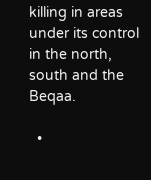killing in areas under its control in the north, south and the Beqaa.

  •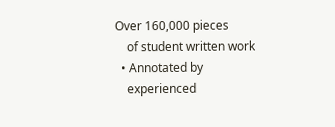Over 160,000 pieces
    of student written work
  • Annotated by
    experienced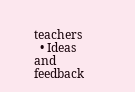teachers
  • Ideas and feedback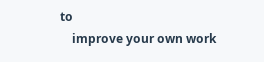to
    improve your own work